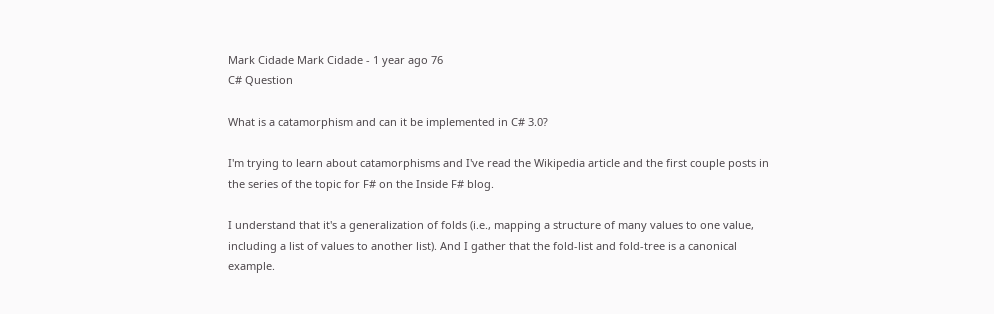Mark Cidade Mark Cidade - 1 year ago 76
C# Question

What is a catamorphism and can it be implemented in C# 3.0?

I'm trying to learn about catamorphisms and I've read the Wikipedia article and the first couple posts in the series of the topic for F# on the Inside F# blog.

I understand that it's a generalization of folds (i.e., mapping a structure of many values to one value, including a list of values to another list). And I gather that the fold-list and fold-tree is a canonical example.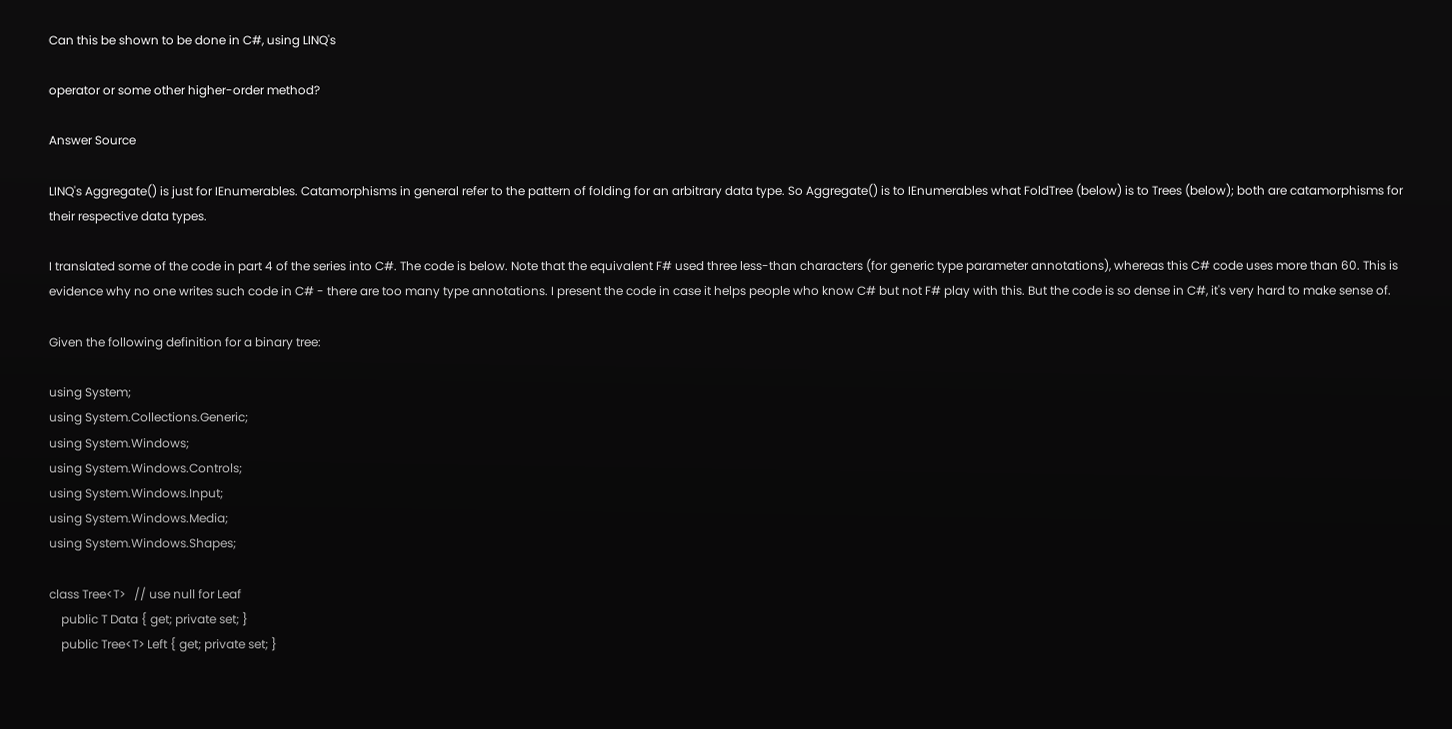Can this be shown to be done in C#, using LINQ's

operator or some other higher-order method?

Answer Source

LINQ's Aggregate() is just for IEnumerables. Catamorphisms in general refer to the pattern of folding for an arbitrary data type. So Aggregate() is to IEnumerables what FoldTree (below) is to Trees (below); both are catamorphisms for their respective data types.

I translated some of the code in part 4 of the series into C#. The code is below. Note that the equivalent F# used three less-than characters (for generic type parameter annotations), whereas this C# code uses more than 60. This is evidence why no one writes such code in C# - there are too many type annotations. I present the code in case it helps people who know C# but not F# play with this. But the code is so dense in C#, it's very hard to make sense of.

Given the following definition for a binary tree:

using System;
using System.Collections.Generic;
using System.Windows;
using System.Windows.Controls;
using System.Windows.Input;
using System.Windows.Media;
using System.Windows.Shapes;

class Tree<T>   // use null for Leaf
    public T Data { get; private set; }
    public Tree<T> Left { get; private set; }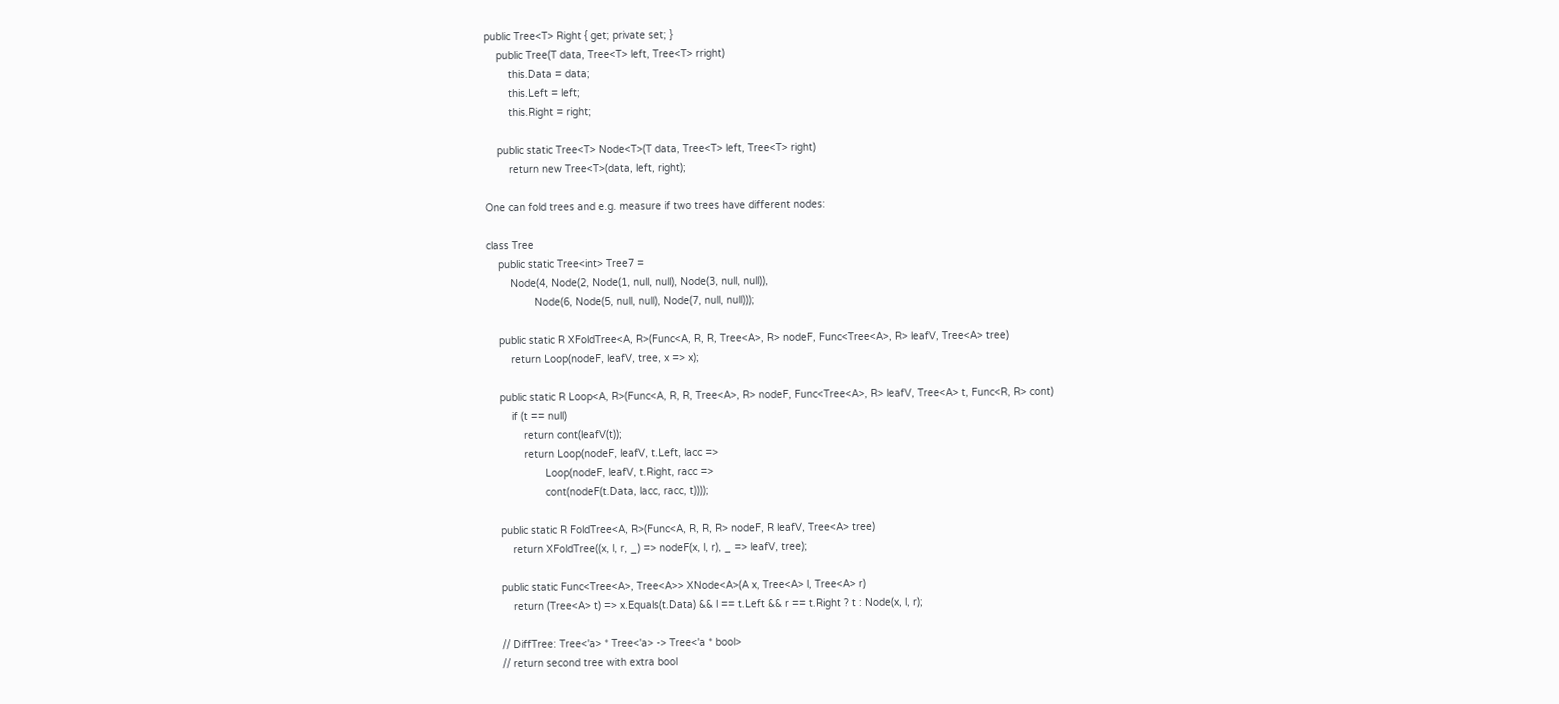public Tree<T> Right { get; private set; }
    public Tree(T data, Tree<T> left, Tree<T> rright)
        this.Data = data;
        this.Left = left;
        this.Right = right;

    public static Tree<T> Node<T>(T data, Tree<T> left, Tree<T> right)
        return new Tree<T>(data, left, right);

One can fold trees and e.g. measure if two trees have different nodes:

class Tree
    public static Tree<int> Tree7 =
        Node(4, Node(2, Node(1, null, null), Node(3, null, null)),
                Node(6, Node(5, null, null), Node(7, null, null)));

    public static R XFoldTree<A, R>(Func<A, R, R, Tree<A>, R> nodeF, Func<Tree<A>, R> leafV, Tree<A> tree)
        return Loop(nodeF, leafV, tree, x => x);

    public static R Loop<A, R>(Func<A, R, R, Tree<A>, R> nodeF, Func<Tree<A>, R> leafV, Tree<A> t, Func<R, R> cont)
        if (t == null)
            return cont(leafV(t));
            return Loop(nodeF, leafV, t.Left, lacc =>
                   Loop(nodeF, leafV, t.Right, racc =>
                   cont(nodeF(t.Data, lacc, racc, t))));

    public static R FoldTree<A, R>(Func<A, R, R, R> nodeF, R leafV, Tree<A> tree)
        return XFoldTree((x, l, r, _) => nodeF(x, l, r), _ => leafV, tree);

    public static Func<Tree<A>, Tree<A>> XNode<A>(A x, Tree<A> l, Tree<A> r)
        return (Tree<A> t) => x.Equals(t.Data) && l == t.Left && r == t.Right ? t : Node(x, l, r);

    // DiffTree: Tree<'a> * Tree<'a> -> Tree<'a * bool>
    // return second tree with extra bool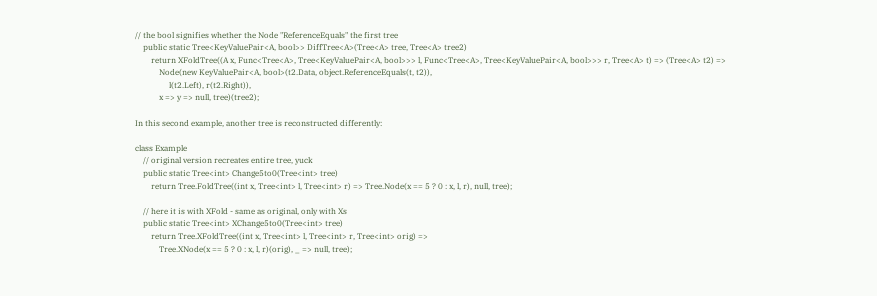// the bool signifies whether the Node "ReferenceEquals" the first tree
    public static Tree<KeyValuePair<A, bool>> DiffTree<A>(Tree<A> tree, Tree<A> tree2)
        return XFoldTree((A x, Func<Tree<A>, Tree<KeyValuePair<A, bool>>> l, Func<Tree<A>, Tree<KeyValuePair<A, bool>>> r, Tree<A> t) => (Tree<A> t2) =>
            Node(new KeyValuePair<A, bool>(t2.Data, object.ReferenceEquals(t, t2)),
                 l(t2.Left), r(t2.Right)),
            x => y => null, tree)(tree2);

In this second example, another tree is reconstructed differently:

class Example
    // original version recreates entire tree, yuck
    public static Tree<int> Change5to0(Tree<int> tree)
        return Tree.FoldTree((int x, Tree<int> l, Tree<int> r) => Tree.Node(x == 5 ? 0 : x, l, r), null, tree);

    // here it is with XFold - same as original, only with Xs
    public static Tree<int> XChange5to0(Tree<int> tree)
        return Tree.XFoldTree((int x, Tree<int> l, Tree<int> r, Tree<int> orig) =>
            Tree.XNode(x == 5 ? 0 : x, l, r)(orig), _ => null, tree);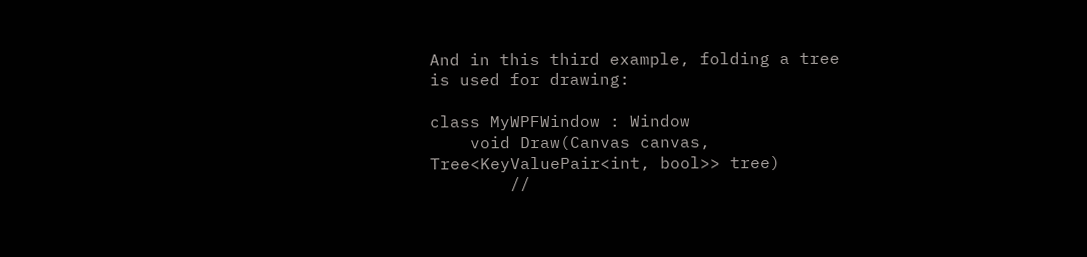And in this third example, folding a tree is used for drawing:

class MyWPFWindow : Window
    void Draw(Canvas canvas, Tree<KeyValuePair<int, bool>> tree)
        //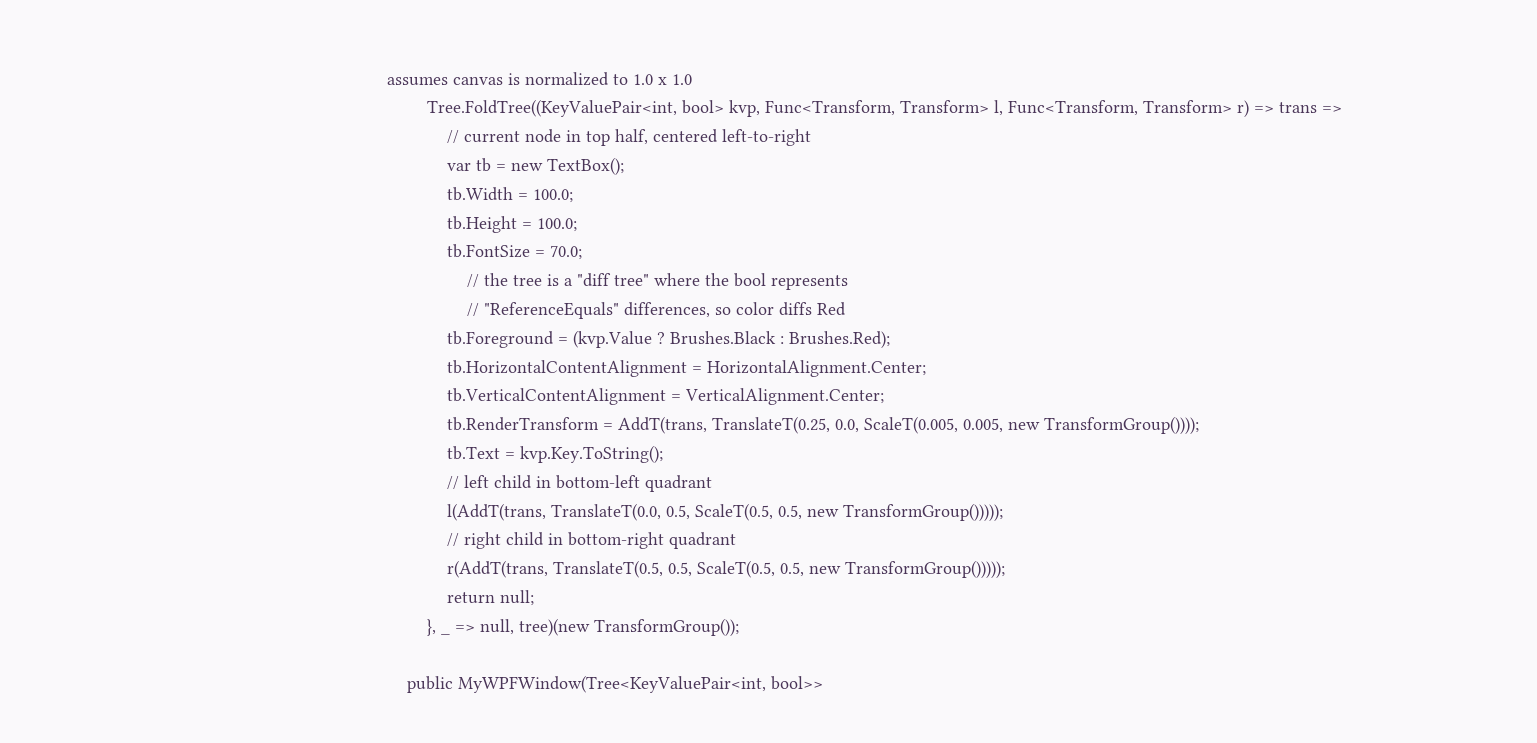assumes canvas is normalized to 1.0 x 1.0
        Tree.FoldTree((KeyValuePair<int, bool> kvp, Func<Transform, Transform> l, Func<Transform, Transform> r) => trans =>
            // current node in top half, centered left-to-right
            var tb = new TextBox();
            tb.Width = 100.0;
            tb.Height = 100.0;
            tb.FontSize = 70.0;
                // the tree is a "diff tree" where the bool represents
                // "ReferenceEquals" differences, so color diffs Red
            tb.Foreground = (kvp.Value ? Brushes.Black : Brushes.Red);
            tb.HorizontalContentAlignment = HorizontalAlignment.Center;
            tb.VerticalContentAlignment = VerticalAlignment.Center;
            tb.RenderTransform = AddT(trans, TranslateT(0.25, 0.0, ScaleT(0.005, 0.005, new TransformGroup())));
            tb.Text = kvp.Key.ToString();
            // left child in bottom-left quadrant
            l(AddT(trans, TranslateT(0.0, 0.5, ScaleT(0.5, 0.5, new TransformGroup()))));
            // right child in bottom-right quadrant
            r(AddT(trans, TranslateT(0.5, 0.5, ScaleT(0.5, 0.5, new TransformGroup()))));
            return null;
        }, _ => null, tree)(new TransformGroup());

    public MyWPFWindow(Tree<KeyValuePair<int, bool>>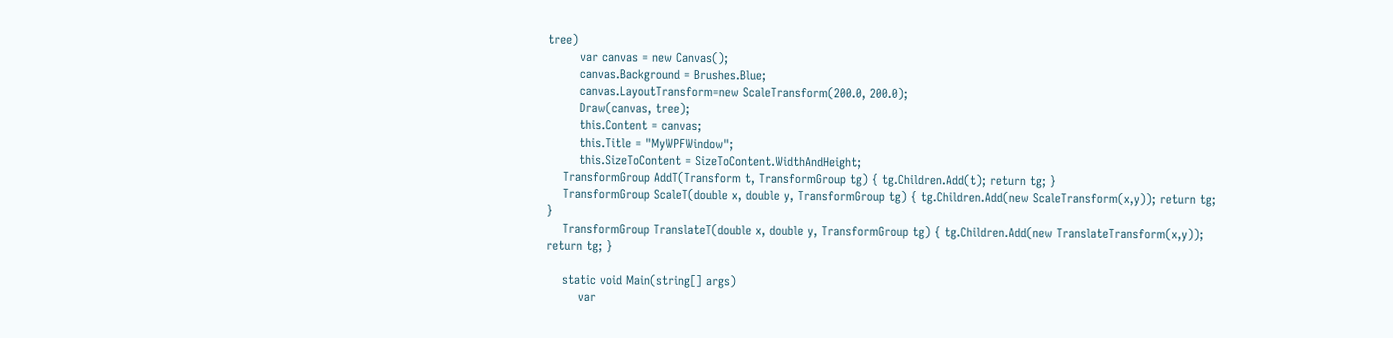tree)
        var canvas = new Canvas();
        canvas.Background = Brushes.Blue;
        canvas.LayoutTransform=new ScaleTransform(200.0, 200.0);
        Draw(canvas, tree);
        this.Content = canvas;
        this.Title = "MyWPFWindow";
        this.SizeToContent = SizeToContent.WidthAndHeight;
    TransformGroup AddT(Transform t, TransformGroup tg) { tg.Children.Add(t); return tg; }
    TransformGroup ScaleT(double x, double y, TransformGroup tg) { tg.Children.Add(new ScaleTransform(x,y)); return tg; }
    TransformGroup TranslateT(double x, double y, TransformGroup tg) { tg.Children.Add(new TranslateTransform(x,y)); return tg; }

    static void Main(string[] args)
        var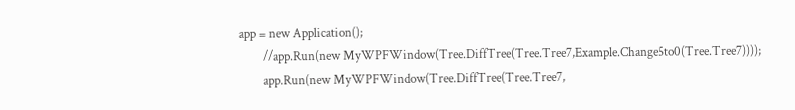app = new Application();
        //app.Run(new MyWPFWindow(Tree.DiffTree(Tree.Tree7,Example.Change5to0(Tree.Tree7))));
        app.Run(new MyWPFWindow(Tree.DiffTree(Tree.Tree7,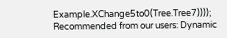Example.XChange5to0(Tree.Tree7))));
Recommended from our users: Dynamic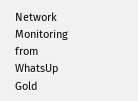Network Monitoring from WhatsUp Gold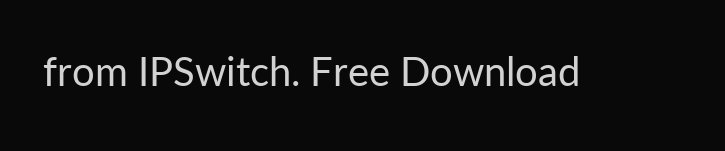from IPSwitch. Free Download